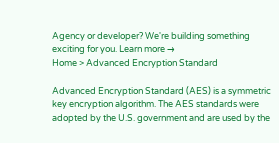Agency or developer? We're building something exciting for you. Learn more →
Home > Advanced Encryption Standard

Advanced Encryption Standard (AES) is a symmetric key encryption algorithm. The AES standards were adopted by the U.S. government and are used by the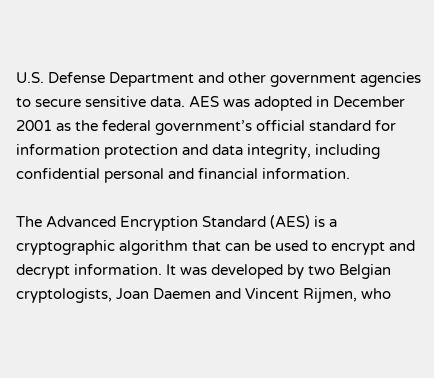U.S. Defense Department and other government agencies to secure sensitive data. AES was adopted in December 2001 as the federal government’s official standard for information protection and data integrity, including confidential personal and financial information.

The Advanced Encryption Standard (AES) is a cryptographic algorithm that can be used to encrypt and decrypt information. It was developed by two Belgian cryptologists, Joan Daemen and Vincent Rijmen, who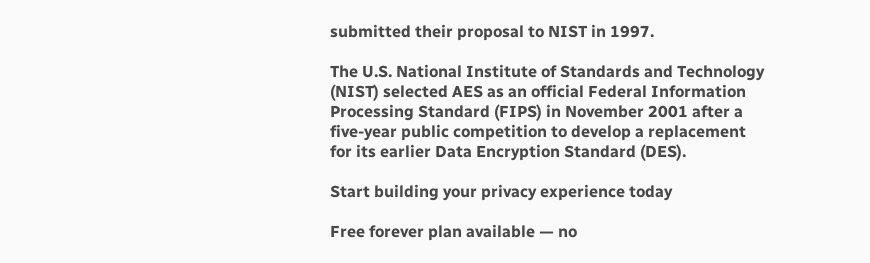submitted their proposal to NIST in 1997.

The U.S. National Institute of Standards and Technology (NIST) selected AES as an official Federal Information Processing Standard (FIPS) in November 2001 after a five-year public competition to develop a replacement for its earlier Data Encryption Standard (DES).

Start building your privacy experience today

Free forever plan available — no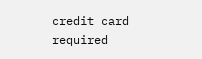credit card required